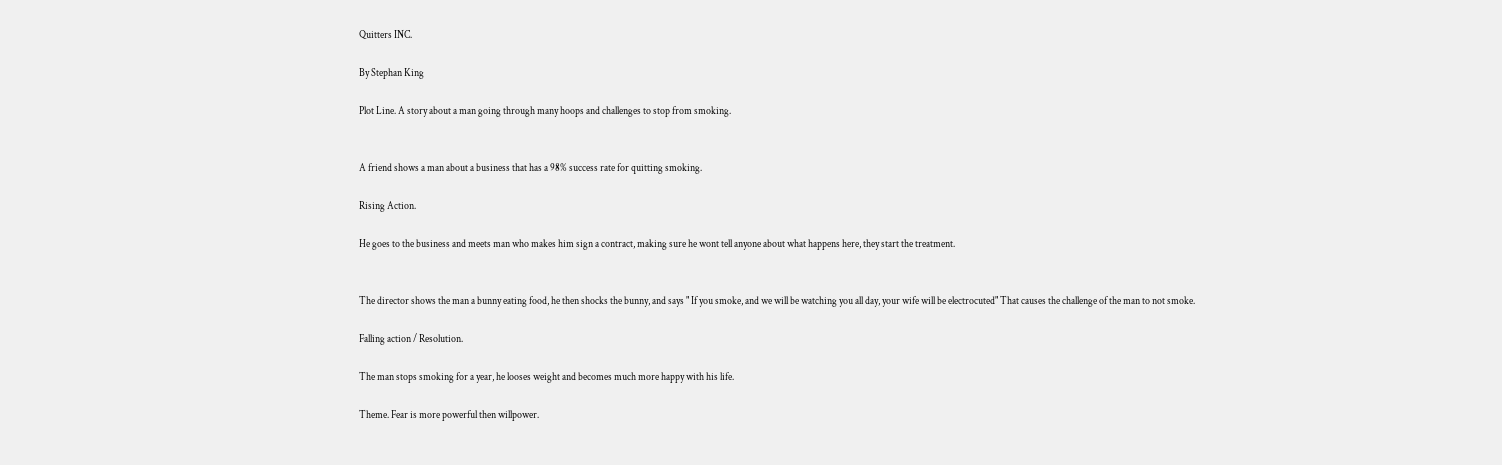Quitters INC.

By Stephan King

Plot Line. A story about a man going through many hoops and challenges to stop from smoking.


A friend shows a man about a business that has a 98% success rate for quitting smoking.

Rising Action.

He goes to the business and meets man who makes him sign a contract, making sure he wont tell anyone about what happens here, they start the treatment.


The director shows the man a bunny eating food, he then shocks the bunny, and says " If you smoke, and we will be watching you all day, your wife will be electrocuted" That causes the challenge of the man to not smoke.

Falling action / Resolution.

The man stops smoking for a year, he looses weight and becomes much more happy with his life.

Theme. Fear is more powerful then willpower.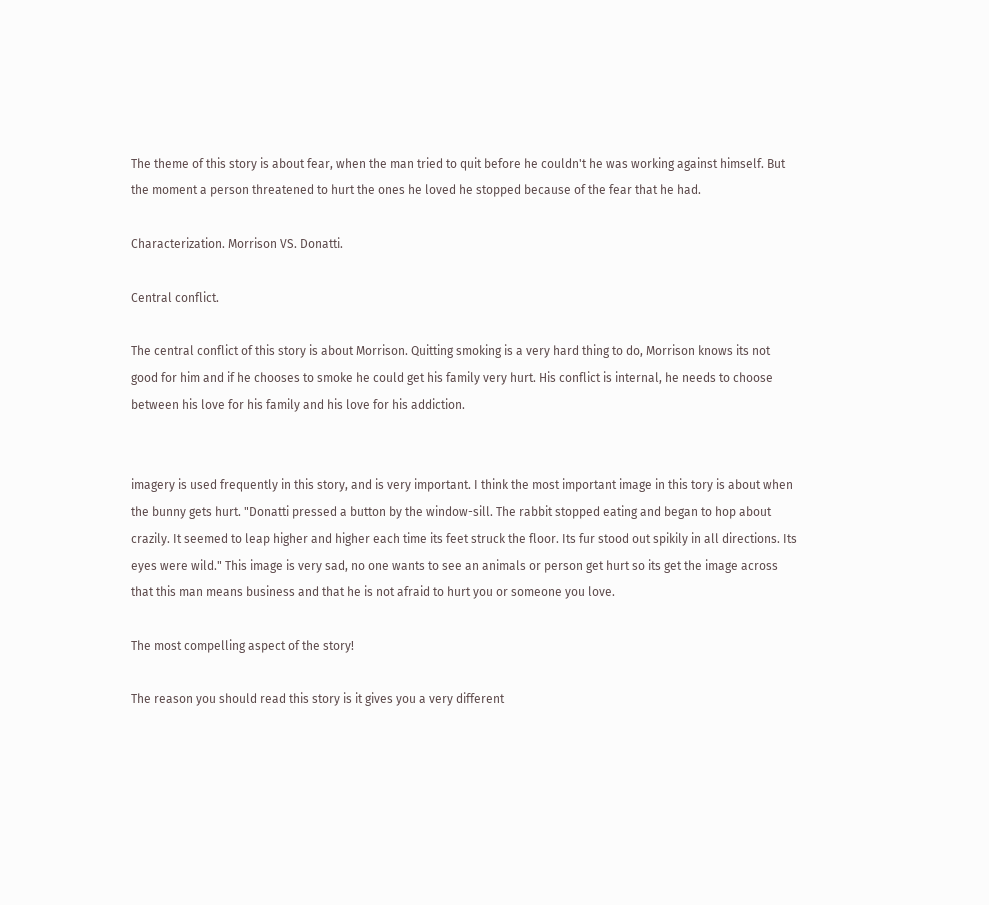The theme of this story is about fear, when the man tried to quit before he couldn't he was working against himself. But the moment a person threatened to hurt the ones he loved he stopped because of the fear that he had.

Characterization. Morrison VS. Donatti.

Central conflict.

The central conflict of this story is about Morrison. Quitting smoking is a very hard thing to do, Morrison knows its not good for him and if he chooses to smoke he could get his family very hurt. His conflict is internal, he needs to choose between his love for his family and his love for his addiction.


imagery is used frequently in this story, and is very important. I think the most important image in this tory is about when the bunny gets hurt. "Donatti pressed a button by the window-sill. The rabbit stopped eating and began to hop about crazily. It seemed to leap higher and higher each time its feet struck the floor. Its fur stood out spikily in all directions. Its eyes were wild." This image is very sad, no one wants to see an animals or person get hurt so its get the image across that this man means business and that he is not afraid to hurt you or someone you love.

The most compelling aspect of the story!

The reason you should read this story is it gives you a very different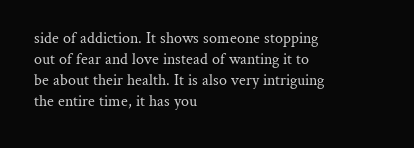side of addiction. It shows someone stopping out of fear and love instead of wanting it to be about their health. It is also very intriguing the entire time, it has you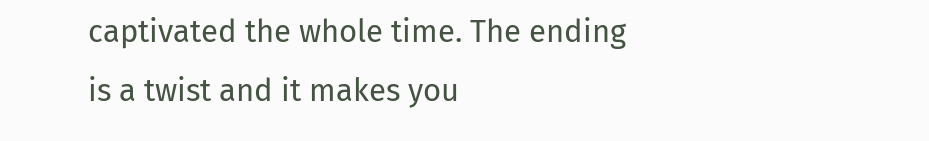captivated the whole time. The ending is a twist and it makes you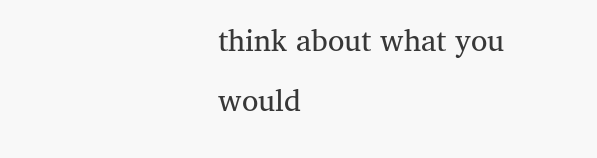think about what you would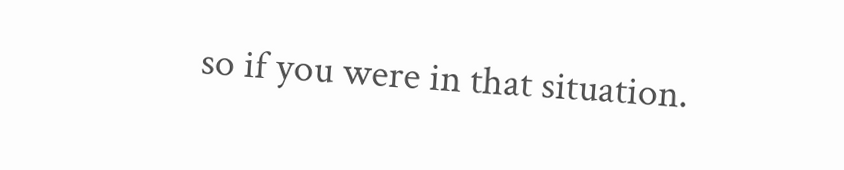so if you were in that situation.